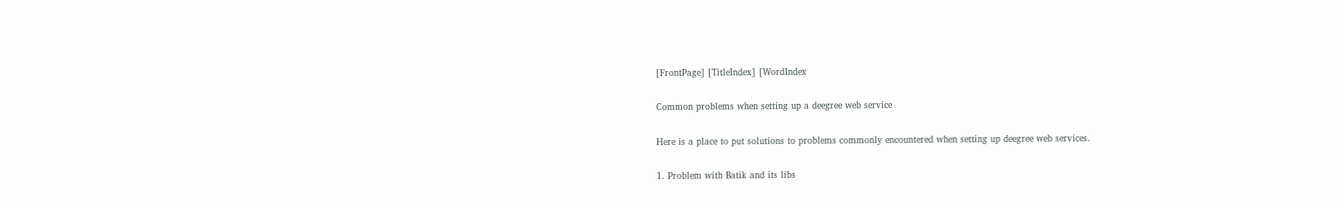[FrontPage] [TitleIndex] [WordIndex

Common problems when setting up a deegree web service

Here is a place to put solutions to problems commonly encountered when setting up deegree web services.

1. Problem with Batik and its libs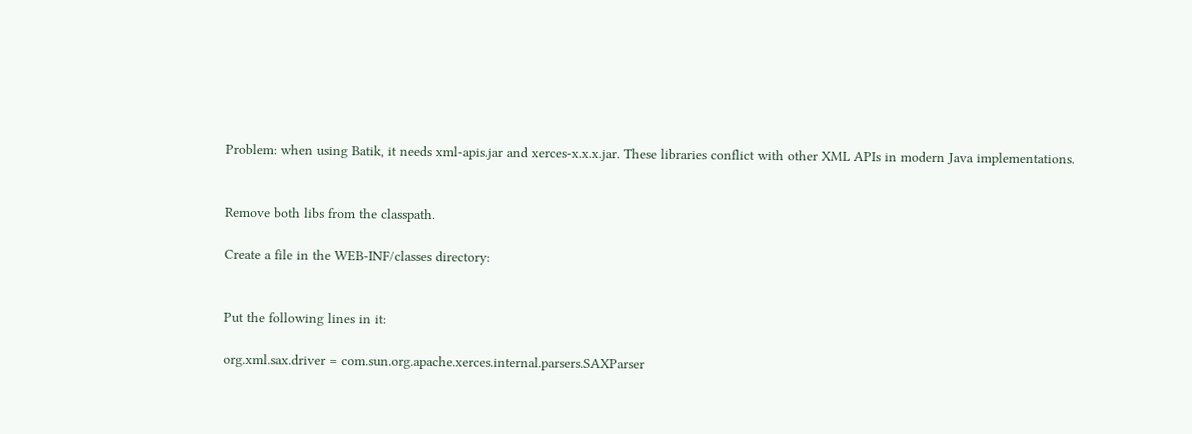Problem: when using Batik, it needs xml-apis.jar and xerces-x.x.x.jar. These libraries conflict with other XML APIs in modern Java implementations.


Remove both libs from the classpath.

Create a file in the WEB-INF/classes directory:


Put the following lines in it:

org.xml.sax.driver = com.sun.org.apache.xerces.internal.parsers.SAXParser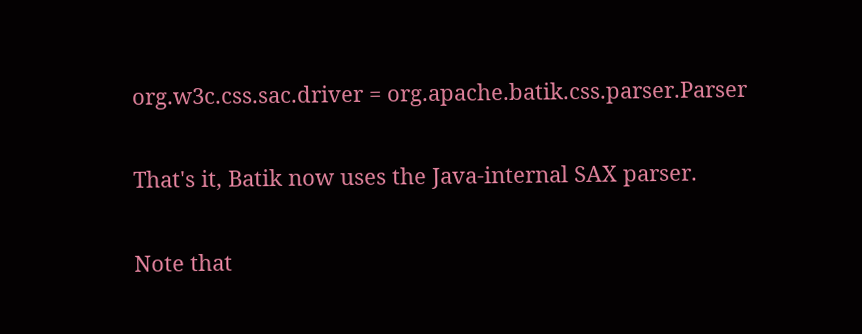org.w3c.css.sac.driver = org.apache.batik.css.parser.Parser

That's it, Batik now uses the Java-internal SAX parser.

Note that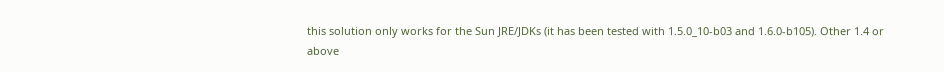this solution only works for the Sun JRE/JDKs (it has been tested with 1.5.0_10-b03 and 1.6.0-b105). Other 1.4 or above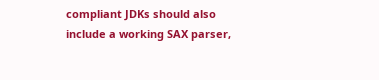compliant JDKs should also include a working SAX parser,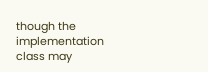though the implementation class may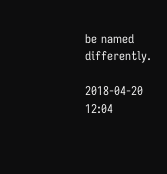be named differently.

2018-04-20 12:04